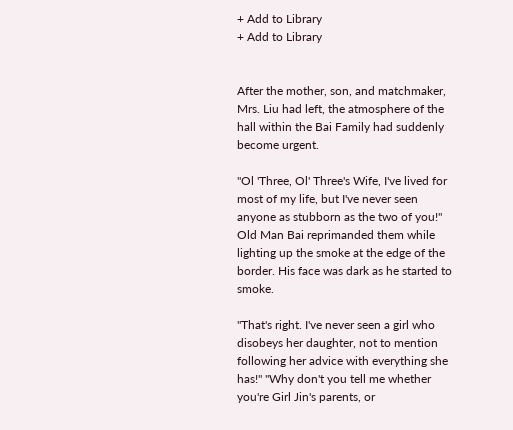+ Add to Library
+ Add to Library


After the mother, son, and matchmaker, Mrs. Liu had left, the atmosphere of the hall within the Bai Family had suddenly become urgent.

"Ol 'Three, Ol' Three's Wife, I've lived for most of my life, but I've never seen anyone as stubborn as the two of you!" Old Man Bai reprimanded them while lighting up the smoke at the edge of the border. His face was dark as he started to smoke.

"That's right. I've never seen a girl who disobeys her daughter, not to mention following her advice with everything she has!" "Why don't you tell me whether you're Girl Jin's parents, or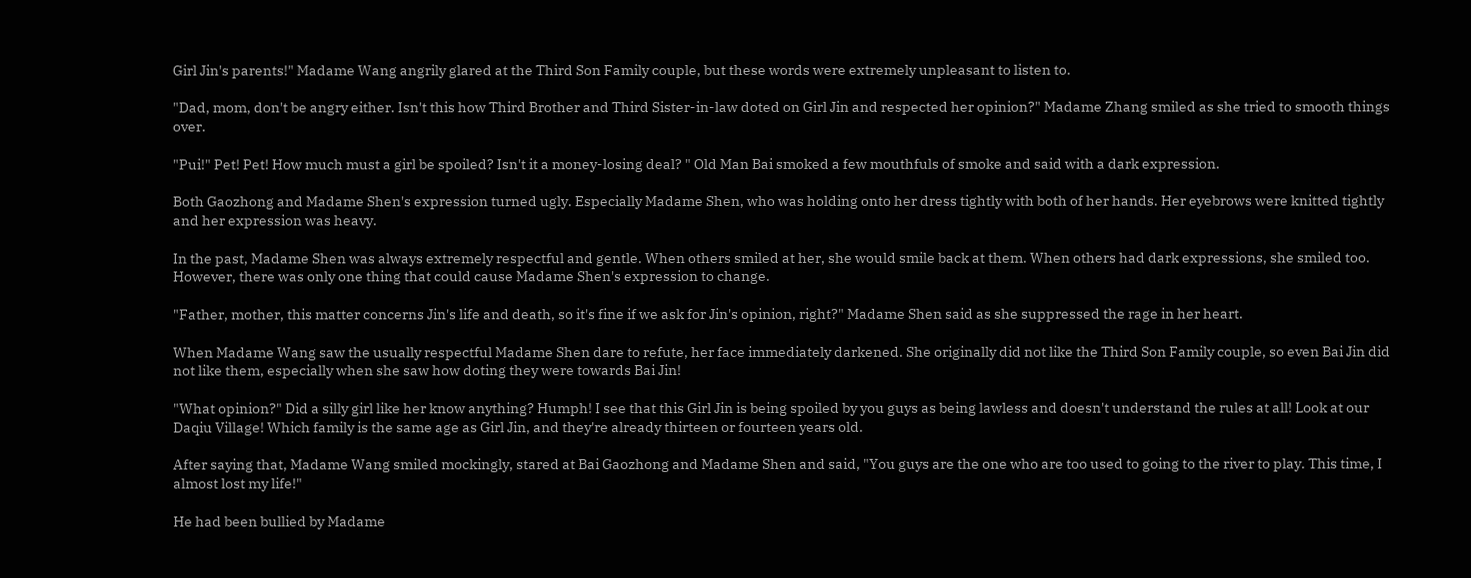Girl Jin's parents!" Madame Wang angrily glared at the Third Son Family couple, but these words were extremely unpleasant to listen to.

"Dad, mom, don't be angry either. Isn't this how Third Brother and Third Sister-in-law doted on Girl Jin and respected her opinion?" Madame Zhang smiled as she tried to smooth things over.

"Pui!" Pet! Pet! How much must a girl be spoiled? Isn't it a money-losing deal? " Old Man Bai smoked a few mouthfuls of smoke and said with a dark expression.

Both Gaozhong and Madame Shen's expression turned ugly. Especially Madame Shen, who was holding onto her dress tightly with both of her hands. Her eyebrows were knitted tightly and her expression was heavy.

In the past, Madame Shen was always extremely respectful and gentle. When others smiled at her, she would smile back at them. When others had dark expressions, she smiled too. However, there was only one thing that could cause Madame Shen's expression to change.

"Father, mother, this matter concerns Jin's life and death, so it's fine if we ask for Jin's opinion, right?" Madame Shen said as she suppressed the rage in her heart.

When Madame Wang saw the usually respectful Madame Shen dare to refute, her face immediately darkened. She originally did not like the Third Son Family couple, so even Bai Jin did not like them, especially when she saw how doting they were towards Bai Jin!

"What opinion?" Did a silly girl like her know anything? Humph! I see that this Girl Jin is being spoiled by you guys as being lawless and doesn't understand the rules at all! Look at our Daqiu Village! Which family is the same age as Girl Jin, and they're already thirteen or fourteen years old.

After saying that, Madame Wang smiled mockingly, stared at Bai Gaozhong and Madame Shen and said, "You guys are the one who are too used to going to the river to play. This time, I almost lost my life!"

He had been bullied by Madame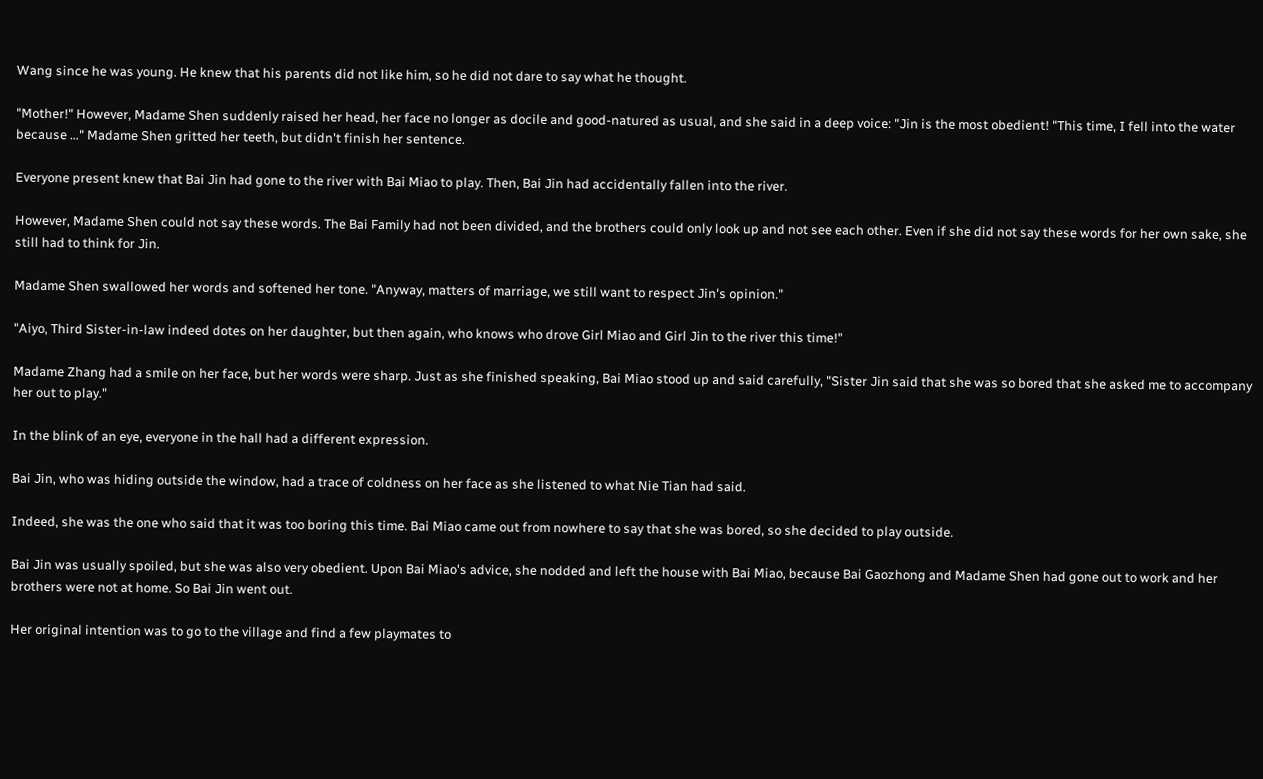Wang since he was young. He knew that his parents did not like him, so he did not dare to say what he thought.

"Mother!" However, Madame Shen suddenly raised her head, her face no longer as docile and good-natured as usual, and she said in a deep voice: "Jin is the most obedient! "This time, I fell into the water because …" Madame Shen gritted her teeth, but didn't finish her sentence.

Everyone present knew that Bai Jin had gone to the river with Bai Miao to play. Then, Bai Jin had accidentally fallen into the river.

However, Madame Shen could not say these words. The Bai Family had not been divided, and the brothers could only look up and not see each other. Even if she did not say these words for her own sake, she still had to think for Jin.

Madame Shen swallowed her words and softened her tone. "Anyway, matters of marriage, we still want to respect Jin's opinion."

"Aiyo, Third Sister-in-law indeed dotes on her daughter, but then again, who knows who drove Girl Miao and Girl Jin to the river this time!"

Madame Zhang had a smile on her face, but her words were sharp. Just as she finished speaking, Bai Miao stood up and said carefully, "Sister Jin said that she was so bored that she asked me to accompany her out to play."

In the blink of an eye, everyone in the hall had a different expression.

Bai Jin, who was hiding outside the window, had a trace of coldness on her face as she listened to what Nie Tian had said.

Indeed, she was the one who said that it was too boring this time. Bai Miao came out from nowhere to say that she was bored, so she decided to play outside.

Bai Jin was usually spoiled, but she was also very obedient. Upon Bai Miao's advice, she nodded and left the house with Bai Miao, because Bai Gaozhong and Madame Shen had gone out to work and her brothers were not at home. So Bai Jin went out.

Her original intention was to go to the village and find a few playmates to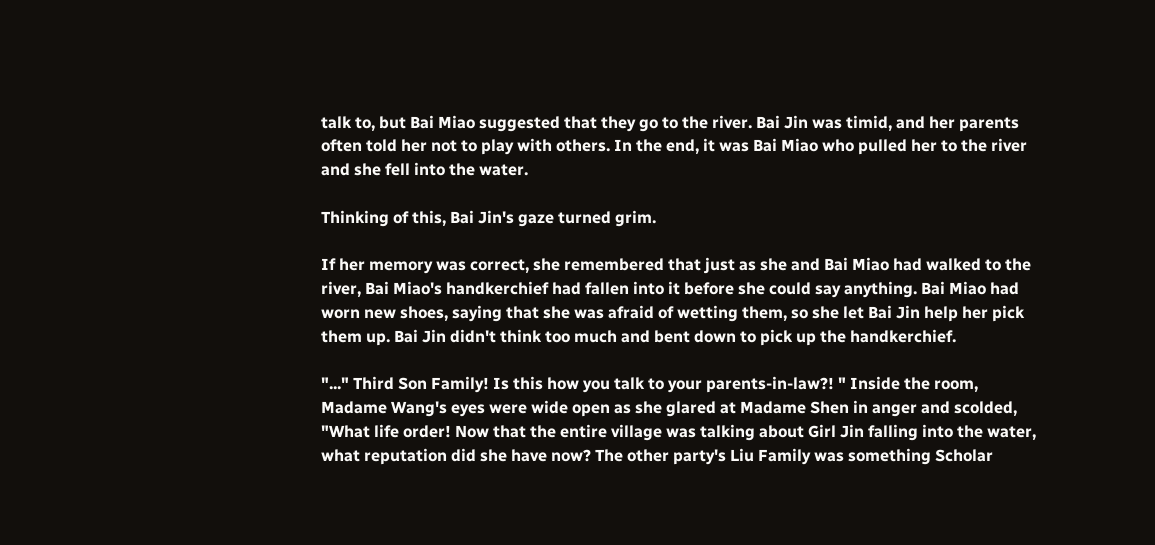talk to, but Bai Miao suggested that they go to the river. Bai Jin was timid, and her parents often told her not to play with others. In the end, it was Bai Miao who pulled her to the river and she fell into the water.

Thinking of this, Bai Jin's gaze turned grim.

If her memory was correct, she remembered that just as she and Bai Miao had walked to the river, Bai Miao's handkerchief had fallen into it before she could say anything. Bai Miao had worn new shoes, saying that she was afraid of wetting them, so she let Bai Jin help her pick them up. Bai Jin didn't think too much and bent down to pick up the handkerchief.

"..." Third Son Family! Is this how you talk to your parents-in-law?! " Inside the room, Madame Wang's eyes were wide open as she glared at Madame Shen in anger and scolded, "What life order! Now that the entire village was talking about Girl Jin falling into the water, what reputation did she have now? The other party's Liu Family was something Scholar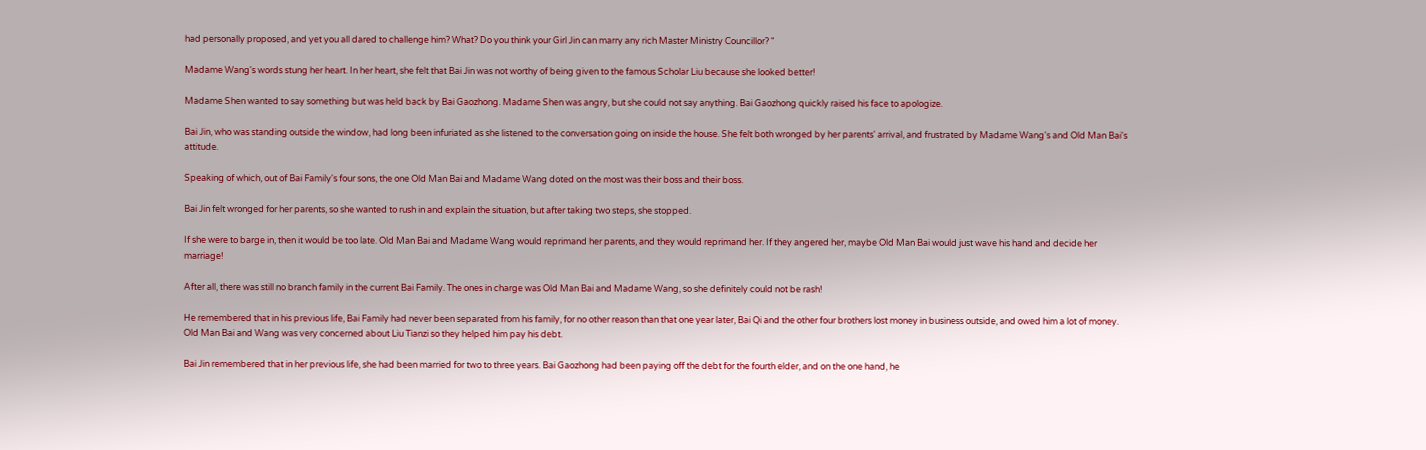had personally proposed, and yet you all dared to challenge him? What? Do you think your Girl Jin can marry any rich Master Ministry Councillor? "

Madame Wang's words stung her heart. In her heart, she felt that Bai Jin was not worthy of being given to the famous Scholar Liu because she looked better!

Madame Shen wanted to say something but was held back by Bai Gaozhong. Madame Shen was angry, but she could not say anything. Bai Gaozhong quickly raised his face to apologize.

Bai Jin, who was standing outside the window, had long been infuriated as she listened to the conversation going on inside the house. She felt both wronged by her parents' arrival, and frustrated by Madame Wang's and Old Man Bai's attitude.

Speaking of which, out of Bai Family's four sons, the one Old Man Bai and Madame Wang doted on the most was their boss and their boss.

Bai Jin felt wronged for her parents, so she wanted to rush in and explain the situation, but after taking two steps, she stopped.

If she were to barge in, then it would be too late. Old Man Bai and Madame Wang would reprimand her parents, and they would reprimand her. If they angered her, maybe Old Man Bai would just wave his hand and decide her marriage!

After all, there was still no branch family in the current Bai Family. The ones in charge was Old Man Bai and Madame Wang, so she definitely could not be rash!

He remembered that in his previous life, Bai Family had never been separated from his family, for no other reason than that one year later, Bai Qi and the other four brothers lost money in business outside, and owed him a lot of money. Old Man Bai and Wang was very concerned about Liu Tianzi so they helped him pay his debt.

Bai Jin remembered that in her previous life, she had been married for two to three years. Bai Gaozhong had been paying off the debt for the fourth elder, and on the one hand, he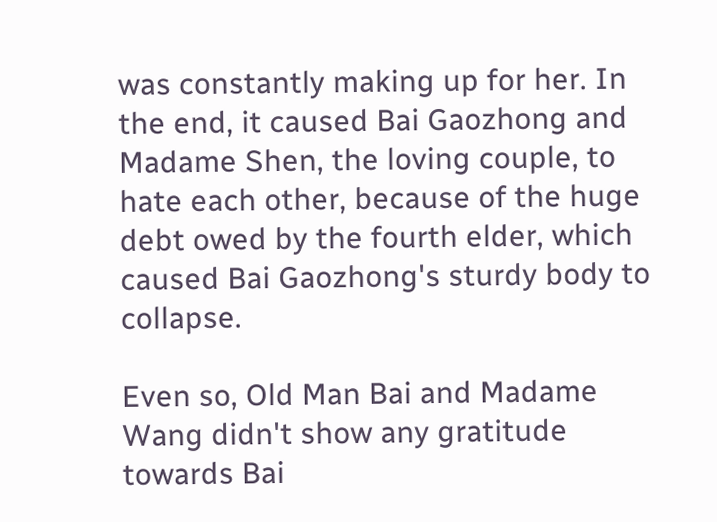was constantly making up for her. In the end, it caused Bai Gaozhong and Madame Shen, the loving couple, to hate each other, because of the huge debt owed by the fourth elder, which caused Bai Gaozhong's sturdy body to collapse.

Even so, Old Man Bai and Madame Wang didn't show any gratitude towards Bai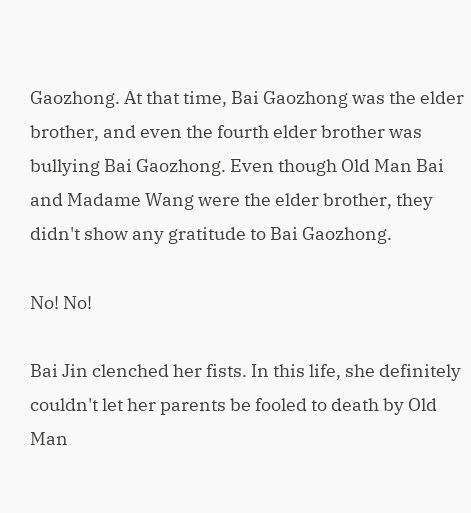Gaozhong. At that time, Bai Gaozhong was the elder brother, and even the fourth elder brother was bullying Bai Gaozhong. Even though Old Man Bai and Madame Wang were the elder brother, they didn't show any gratitude to Bai Gaozhong.

No! No!

Bai Jin clenched her fists. In this life, she definitely couldn't let her parents be fooled to death by Old Man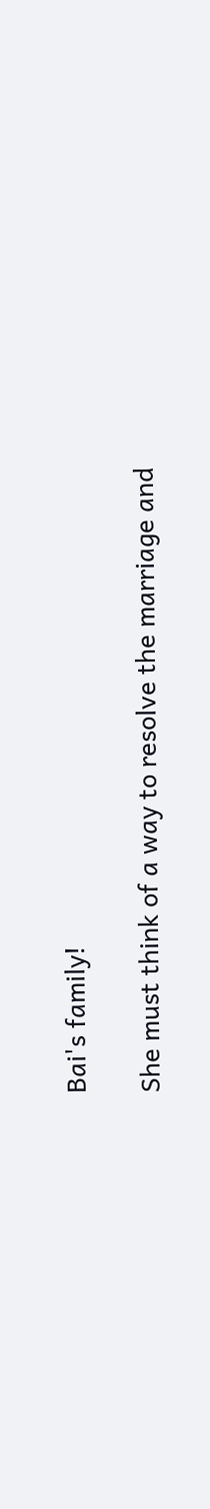Bai's family!

She must think of a way to resolve the marriage and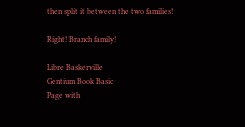then split it between the two families!

Right! Branch family!

Libre Baskerville
Gentium Book Basic
Page with